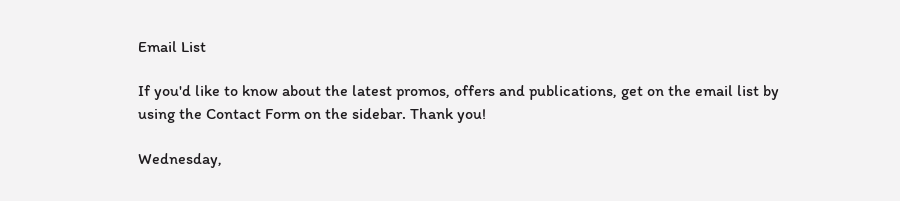Email List

If you'd like to know about the latest promos, offers and publications, get on the email list by using the Contact Form on the sidebar. Thank you!

Wednesday,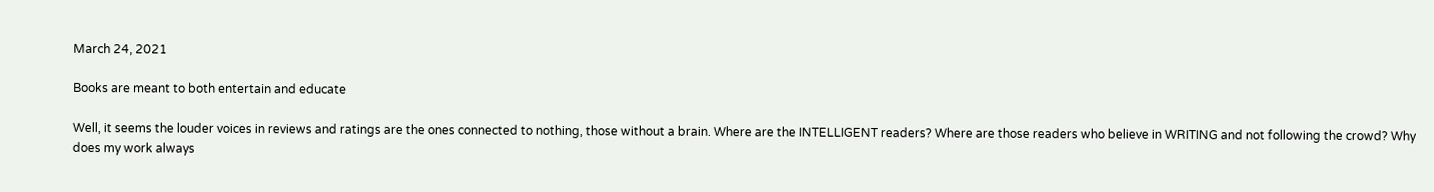March 24, 2021

Books are meant to both entertain and educate

Well, it seems the louder voices in reviews and ratings are the ones connected to nothing, those without a brain. Where are the INTELLIGENT readers? Where are those readers who believe in WRITING and not following the crowd? Why does my work always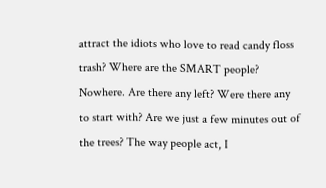attract the idiots who love to read candy floss trash? Where are the SMART people? Nowhere. Are there any left? Were there any to start with? Are we just a few minutes out of the trees? The way people act, I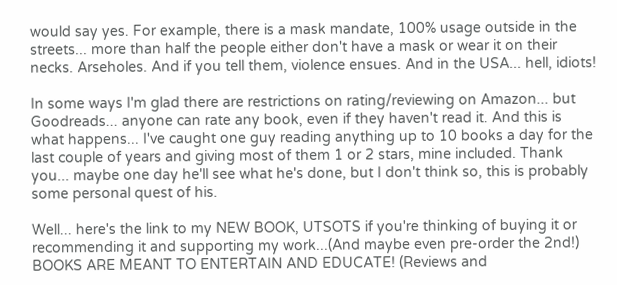would say yes. For example, there is a mask mandate, 100% usage outside in the streets... more than half the people either don't have a mask or wear it on their necks. Arseholes. And if you tell them, violence ensues. And in the USA... hell, idiots!

In some ways I'm glad there are restrictions on rating/reviewing on Amazon... but Goodreads... anyone can rate any book, even if they haven't read it. And this is what happens... I've caught one guy reading anything up to 10 books a day for the last couple of years and giving most of them 1 or 2 stars, mine included. Thank you... maybe one day he'll see what he's done, but I don't think so, this is probably some personal quest of his.

Well... here's the link to my NEW BOOK, UTSOTS if you're thinking of buying it or recommending it and supporting my work...(And maybe even pre-order the 2nd!) BOOKS ARE MEANT TO ENTERTAIN AND EDUCATE! (Reviews and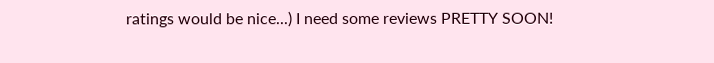ratings would be nice...) I need some reviews PRETTY SOON!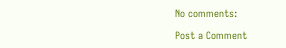No comments:

Post a Comment